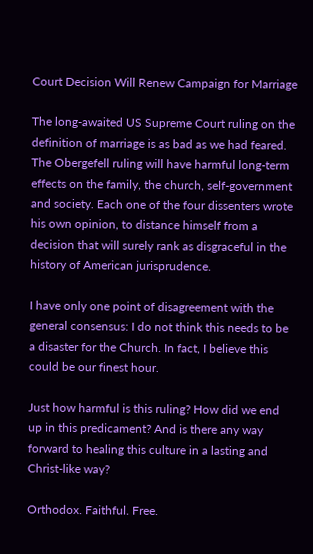Court Decision Will Renew Campaign for Marriage

The long-awaited US Supreme Court ruling on the definition of marriage is as bad as we had feared. The Obergefell ruling will have harmful long-term effects on the family, the church, self-government and society. Each one of the four dissenters wrote his own opinion, to distance himself from a decision that will surely rank as disgraceful in the history of American jurisprudence.

I have only one point of disagreement with the general consensus: I do not think this needs to be a disaster for the Church. In fact, I believe this could be our finest hour.

Just how harmful is this ruling? How did we end up in this predicament? And is there any way forward to healing this culture in a lasting and Christ-like way?

Orthodox. Faithful. Free.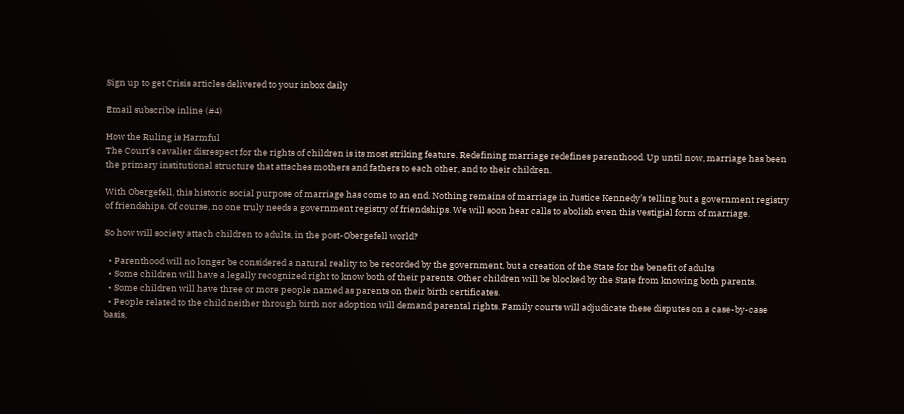Sign up to get Crisis articles delivered to your inbox daily

Email subscribe inline (#4)

How the Ruling is Harmful
The Court’s cavalier disrespect for the rights of children is its most striking feature. Redefining marriage redefines parenthood. Up until now, marriage has been the primary institutional structure that attaches mothers and fathers to each other, and to their children.

With Obergefell, this historic social purpose of marriage has come to an end. Nothing remains of marriage in Justice Kennedy’s telling but a government registry of friendships. Of course, no one truly needs a government registry of friendships. We will soon hear calls to abolish even this vestigial form of marriage.

So how will society attach children to adults, in the post-Obergefell world?

  • Parenthood will no longer be considered a natural reality to be recorded by the government, but a creation of the State for the benefit of adults
  • Some children will have a legally recognized right to know both of their parents. Other children will be blocked by the State from knowing both parents.
  • Some children will have three or more people named as parents on their birth certificates.
  • People related to the child neither through birth nor adoption will demand parental rights. Family courts will adjudicate these disputes on a case-by-case basis,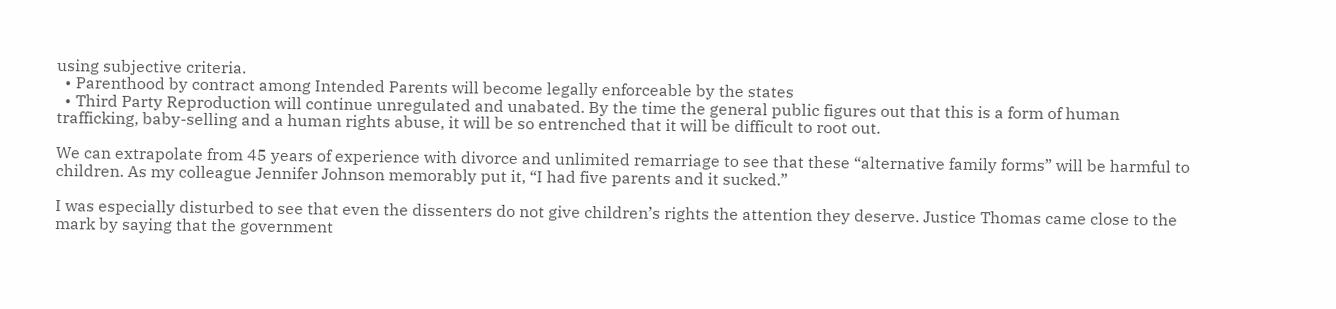using subjective criteria.
  • Parenthood by contract among Intended Parents will become legally enforceable by the states
  • Third Party Reproduction will continue unregulated and unabated. By the time the general public figures out that this is a form of human trafficking, baby-selling and a human rights abuse, it will be so entrenched that it will be difficult to root out.

We can extrapolate from 45 years of experience with divorce and unlimited remarriage to see that these “alternative family forms” will be harmful to children. As my colleague Jennifer Johnson memorably put it, “I had five parents and it sucked.”

I was especially disturbed to see that even the dissenters do not give children’s rights the attention they deserve. Justice Thomas came close to the mark by saying that the government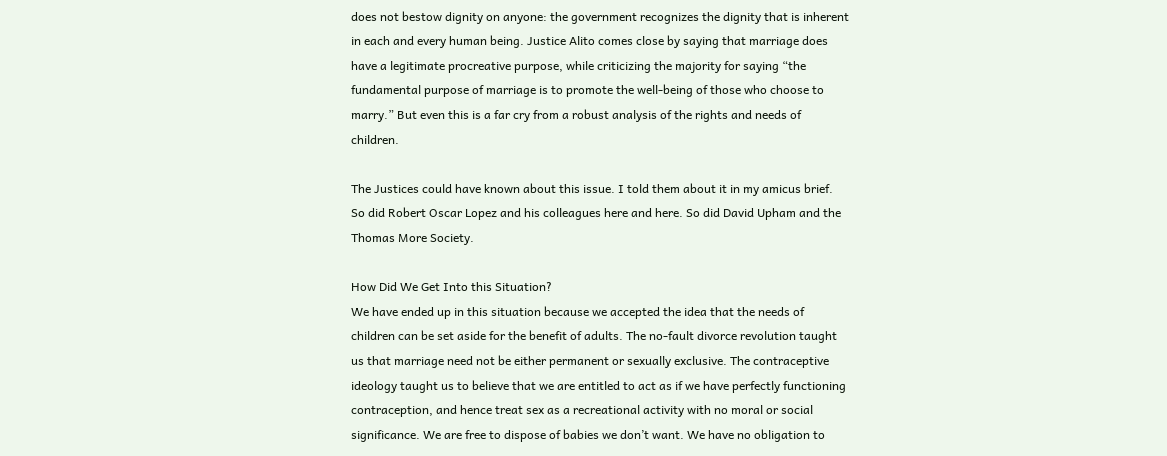does not bestow dignity on anyone: the government recognizes the dignity that is inherent in each and every human being. Justice Alito comes close by saying that marriage does have a legitimate procreative purpose, while criticizing the majority for saying “the fundamental purpose of marriage is to promote the well-being of those who choose to marry.” But even this is a far cry from a robust analysis of the rights and needs of children.

The Justices could have known about this issue. I told them about it in my amicus brief. So did Robert Oscar Lopez and his colleagues here and here. So did David Upham and the Thomas More Society.

How Did We Get Into this Situation?
We have ended up in this situation because we accepted the idea that the needs of children can be set aside for the benefit of adults. The no-fault divorce revolution taught us that marriage need not be either permanent or sexually exclusive. The contraceptive ideology taught us to believe that we are entitled to act as if we have perfectly functioning contraception, and hence treat sex as a recreational activity with no moral or social significance. We are free to dispose of babies we don’t want. We have no obligation to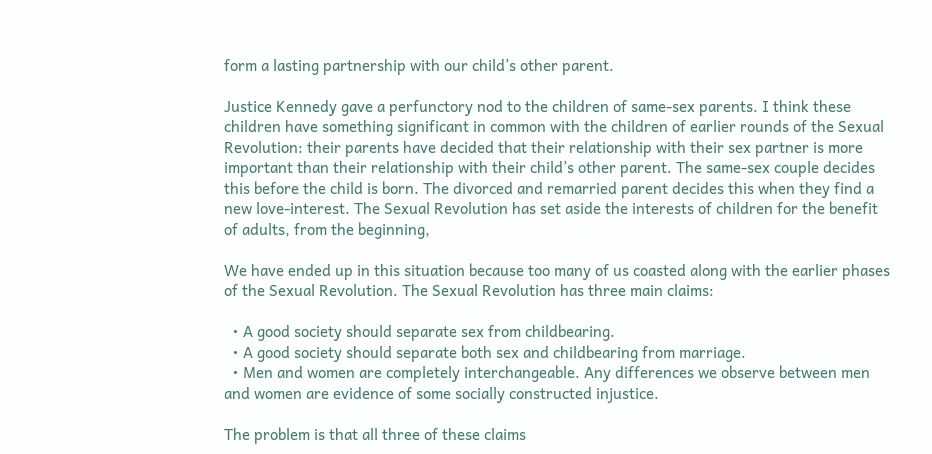form a lasting partnership with our child’s other parent.

Justice Kennedy gave a perfunctory nod to the children of same-sex parents. I think these children have something significant in common with the children of earlier rounds of the Sexual Revolution: their parents have decided that their relationship with their sex partner is more important than their relationship with their child’s other parent. The same-sex couple decides this before the child is born. The divorced and remarried parent decides this when they find a new love-interest. The Sexual Revolution has set aside the interests of children for the benefit of adults, from the beginning,

We have ended up in this situation because too many of us coasted along with the earlier phases of the Sexual Revolution. The Sexual Revolution has three main claims:

  • A good society should separate sex from childbearing.
  • A good society should separate both sex and childbearing from marriage.
  • Men and women are completely interchangeable. Any differences we observe between men and women are evidence of some socially constructed injustice.

The problem is that all three of these claims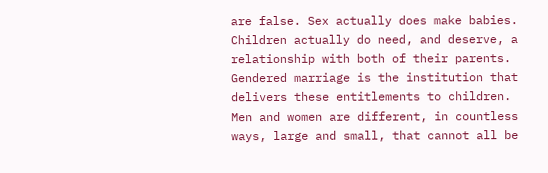are false. Sex actually does make babies. Children actually do need, and deserve, a relationship with both of their parents. Gendered marriage is the institution that delivers these entitlements to children. Men and women are different, in countless ways, large and small, that cannot all be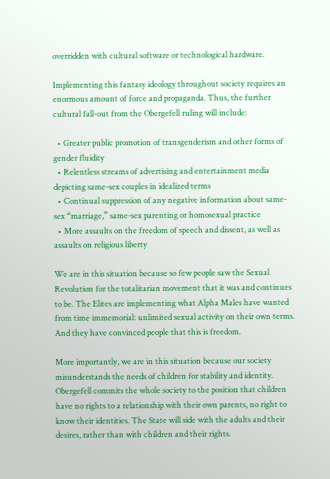overridden with cultural software or technological hardware.

Implementing this fantasy ideology throughout society requires an enormous amount of force and propaganda. Thus, the further cultural fall-out from the Obergefell ruling will include:

  • Greater public promotion of transgenderism and other forms of gender fluidity
  • Relentless streams of advertising and entertainment media depicting same-sex couples in idealized terms
  • Continual suppression of any negative information about same-sex “marriage,” same-sex parenting or homosexual practice
  • More assaults on the freedom of speech and dissent, as well as assaults on religious liberty

We are in this situation because so few people saw the Sexual Revolution for the totalitarian movement that it was and continues to be. The Elites are implementing what Alpha Males have wanted from time immemorial: unlimited sexual activity on their own terms. And they have convinced people that this is freedom.

More importantly, we are in this situation because our society misunderstands the needs of children for stability and identity. Obergefell commits the whole society to the position that children have no rights to a relationship with their own parents, no right to know their identities. The State will side with the adults and their desires, rather than with children and their rights.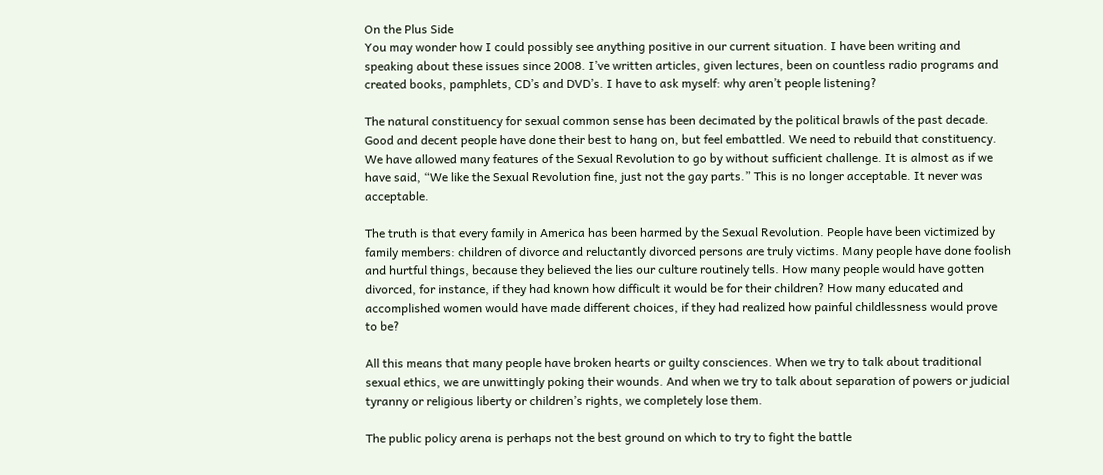On the Plus Side
You may wonder how I could possibly see anything positive in our current situation. I have been writing and speaking about these issues since 2008. I’ve written articles, given lectures, been on countless radio programs and created books, pamphlets, CD’s and DVD’s. I have to ask myself: why aren’t people listening?

The natural constituency for sexual common sense has been decimated by the political brawls of the past decade. Good and decent people have done their best to hang on, but feel embattled. We need to rebuild that constituency. We have allowed many features of the Sexual Revolution to go by without sufficient challenge. It is almost as if we have said, “We like the Sexual Revolution fine, just not the gay parts.” This is no longer acceptable. It never was acceptable.

The truth is that every family in America has been harmed by the Sexual Revolution. People have been victimized by family members: children of divorce and reluctantly divorced persons are truly victims. Many people have done foolish and hurtful things, because they believed the lies our culture routinely tells. How many people would have gotten divorced, for instance, if they had known how difficult it would be for their children? How many educated and accomplished women would have made different choices, if they had realized how painful childlessness would prove to be?

All this means that many people have broken hearts or guilty consciences. When we try to talk about traditional sexual ethics, we are unwittingly poking their wounds. And when we try to talk about separation of powers or judicial tyranny or religious liberty or children’s rights, we completely lose them.

The public policy arena is perhaps not the best ground on which to try to fight the battle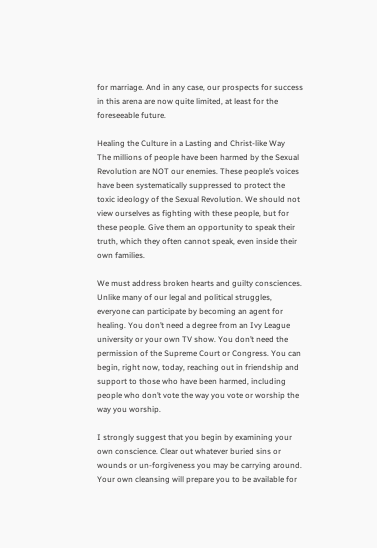for marriage. And in any case, our prospects for success in this arena are now quite limited, at least for the foreseeable future.

Healing the Culture in a Lasting and Christ-like Way
The millions of people have been harmed by the Sexual Revolution are NOT our enemies. These people’s voices have been systematically suppressed to protect the toxic ideology of the Sexual Revolution. We should not view ourselves as fighting with these people, but for these people. Give them an opportunity to speak their truth, which they often cannot speak, even inside their own families.

We must address broken hearts and guilty consciences. Unlike many of our legal and political struggles, everyone can participate by becoming an agent for healing. You don’t need a degree from an Ivy League university or your own TV show. You don’t need the permission of the Supreme Court or Congress. You can begin, right now, today, reaching out in friendship and support to those who have been harmed, including people who don’t vote the way you vote or worship the way you worship.

I strongly suggest that you begin by examining your own conscience. Clear out whatever buried sins or wounds or un-forgiveness you may be carrying around. Your own cleansing will prepare you to be available for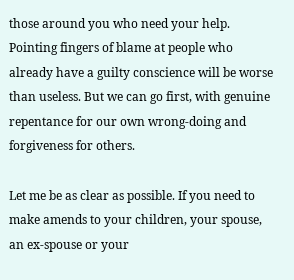those around you who need your help. Pointing fingers of blame at people who already have a guilty conscience will be worse than useless. But we can go first, with genuine repentance for our own wrong-doing and forgiveness for others.

Let me be as clear as possible. If you need to make amends to your children, your spouse, an ex-spouse or your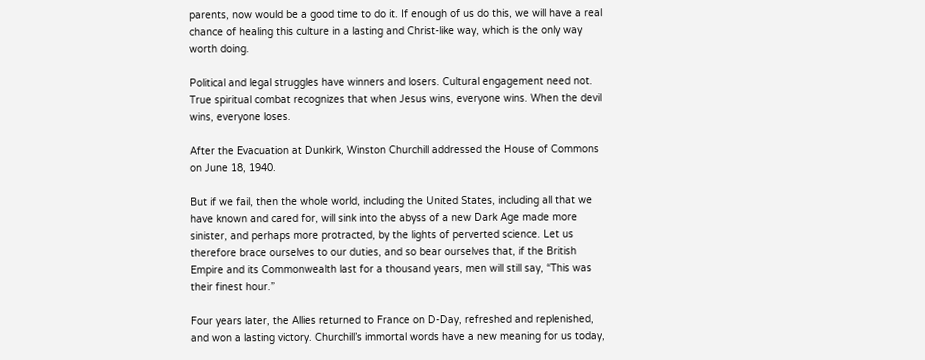parents, now would be a good time to do it. If enough of us do this, we will have a real chance of healing this culture in a lasting and Christ-like way, which is the only way worth doing.

Political and legal struggles have winners and losers. Cultural engagement need not. True spiritual combat recognizes that when Jesus wins, everyone wins. When the devil wins, everyone loses.

After the Evacuation at Dunkirk, Winston Churchill addressed the House of Commons on June 18, 1940.

But if we fail, then the whole world, including the United States, including all that we have known and cared for, will sink into the abyss of a new Dark Age made more sinister, and perhaps more protracted, by the lights of perverted science. Let us therefore brace ourselves to our duties, and so bear ourselves that, if the British Empire and its Commonwealth last for a thousand years, men will still say, “This was their finest hour.”

Four years later, the Allies returned to France on D-Day, refreshed and replenished, and won a lasting victory. Churchill’s immortal words have a new meaning for us today,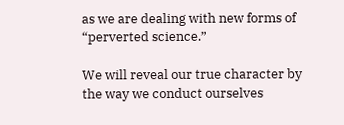as we are dealing with new forms of “perverted science.”

We will reveal our true character by the way we conduct ourselves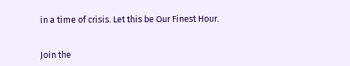in a time of crisis. Let this be Our Finest Hour.


Join the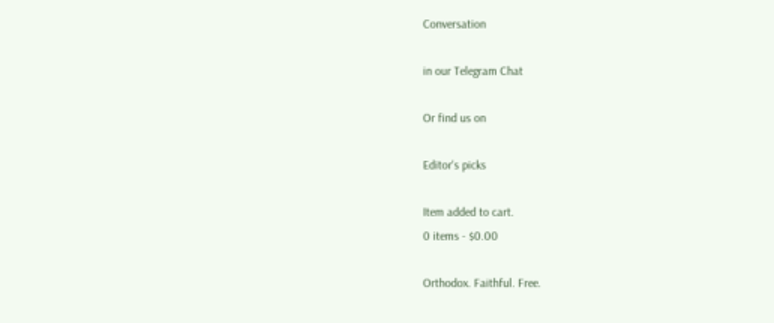Conversation

in our Telegram Chat

Or find us on

Editor's picks

Item added to cart.
0 items - $0.00

Orthodox. Faithful. Free.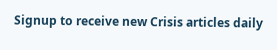Signup to receive new Crisis articles daily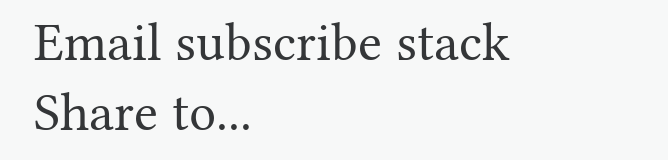Email subscribe stack
Share to...